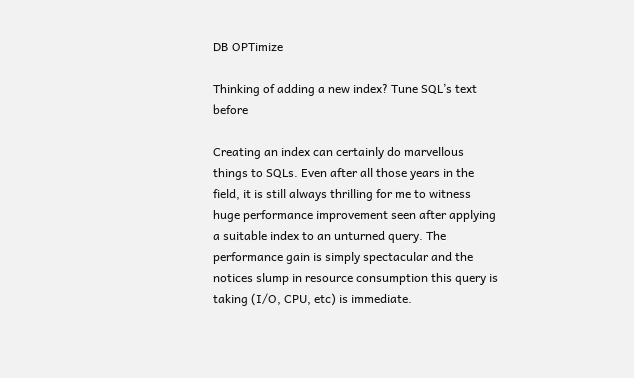DB OPTimize

Thinking of adding a new index? Tune SQL’s text before

Creating an index can certainly do marvellous things to SQLs. Even after all those years in the field, it is still always thrilling for me to witness huge performance improvement seen after applying a suitable index to an unturned query. The performance gain is simply spectacular and the notices slump in resource consumption this query is taking (I/O, CPU, etc) is immediate.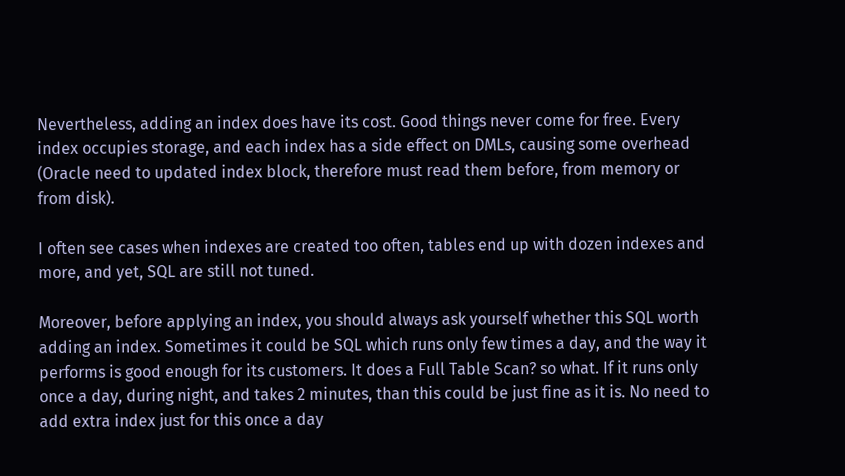Nevertheless, adding an index does have its cost. Good things never come for free. Every index occupies storage, and each index has a side effect on DMLs, causing some overhead (Oracle need to updated index block, therefore must read them before, from memory or from disk).

I often see cases when indexes are created too often, tables end up with dozen indexes and more, and yet, SQL are still not tuned.

Moreover, before applying an index, you should always ask yourself whether this SQL worth adding an index. Sometimes it could be SQL which runs only few times a day, and the way it performs is good enough for its customers. It does a Full Table Scan? so what. If it runs only once a day, during night, and takes 2 minutes, than this could be just fine as it is. No need to add extra index just for this once a day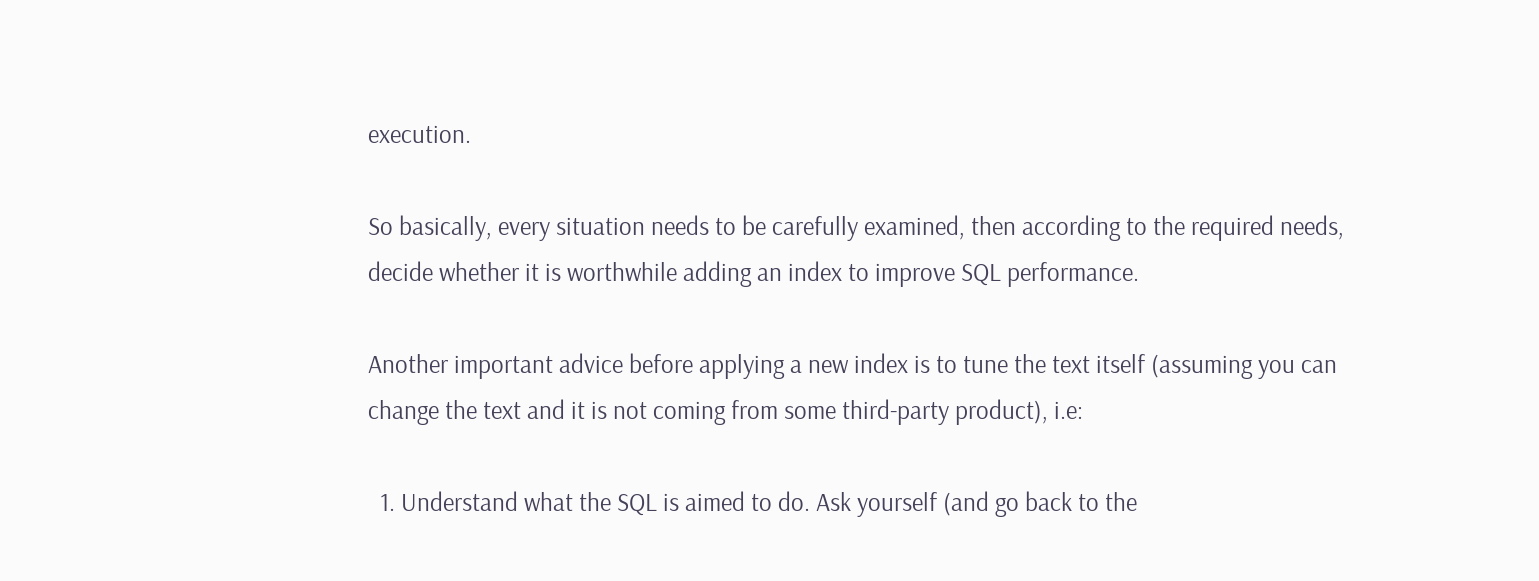execution.

So basically, every situation needs to be carefully examined, then according to the required needs, decide whether it is worthwhile adding an index to improve SQL performance.

Another important advice before applying a new index is to tune the text itself (assuming you can change the text and it is not coming from some third-party product), i.e:

  1. Understand what the SQL is aimed to do. Ask yourself (and go back to the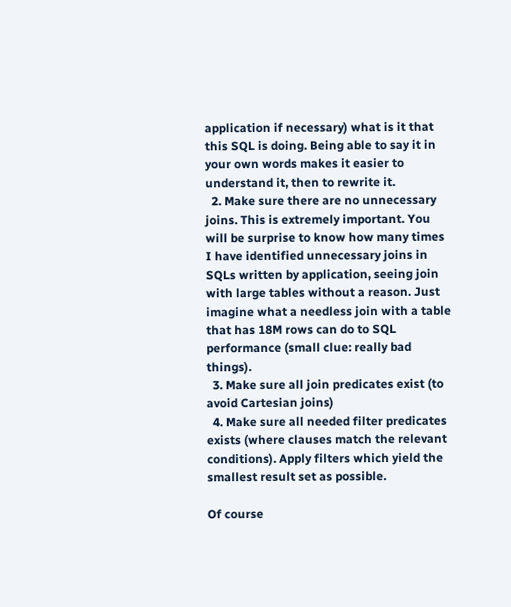application if necessary) what is it that this SQL is doing. Being able to say it in your own words makes it easier to understand it, then to rewrite it.
  2. Make sure there are no unnecessary joins. This is extremely important. You will be surprise to know how many times I have identified unnecessary joins in SQLs written by application, seeing join with large tables without a reason. Just imagine what a needless join with a table that has 18M rows can do to SQL performance (small clue: really bad things).
  3. Make sure all join predicates exist (to avoid Cartesian joins)
  4. Make sure all needed filter predicates exists (where clauses match the relevant conditions). Apply filters which yield the smallest result set as possible.

Of course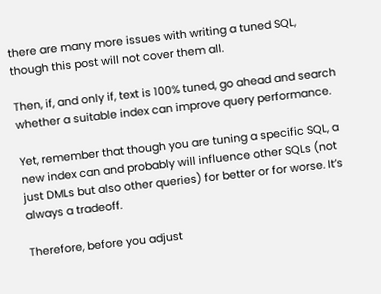there are many more issues with writing a tuned SQL, though this post will not cover them all.

Then, if, and only if, text is 100% tuned, go ahead and search whether a suitable index can improve query performance.

Yet, remember that though you are tuning a specific SQL, a new index can and probably will influence other SQLs (not just DMLs but also other queries) for better or for worse. It’s always a tradeoff.

Therefore, before you adjust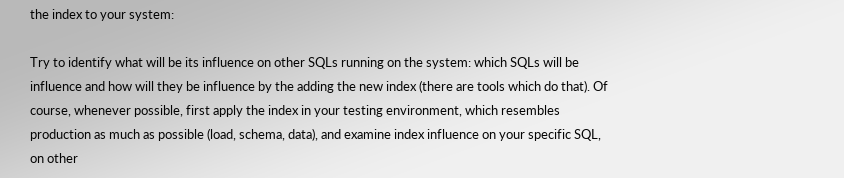the index to your system:

Try to identify what will be its influence on other SQLs running on the system: which SQLs will be influence and how will they be influence by the adding the new index (there are tools which do that). Of course, whenever possible, first apply the index in your testing environment, which resembles production as much as possible (load, schema, data), and examine index influence on your specific SQL, on other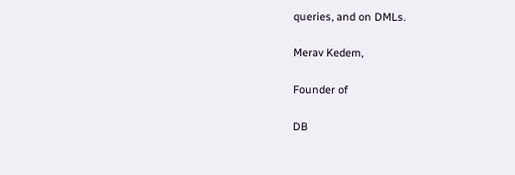queries, and on DMLs.

Merav Kedem,

Founder of

DB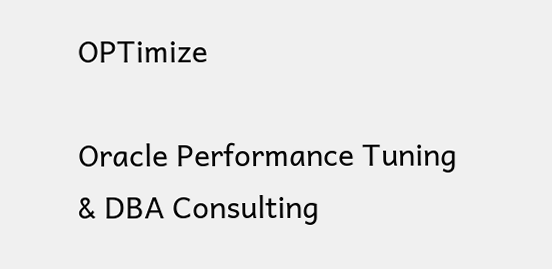OPTimize

Oracle Performance Tuning & DBA Consulting